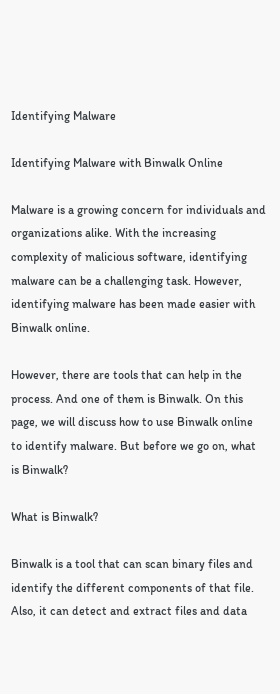Identifying Malware

Identifying Malware with Binwalk Online

Malware is a growing concern for individuals and organizations alike. With the increasing complexity of malicious software, identifying malware can be a challenging task. However, identifying malware has been made easier with Binwalk online.

However, there are tools that can help in the process. And one of them is Binwalk. On this page, we will discuss how to use Binwalk online to identify malware. But before we go on, what is Binwalk?

What is Binwalk?

Binwalk is a tool that can scan binary files and identify the different components of that file. Also, it can detect and extract files and data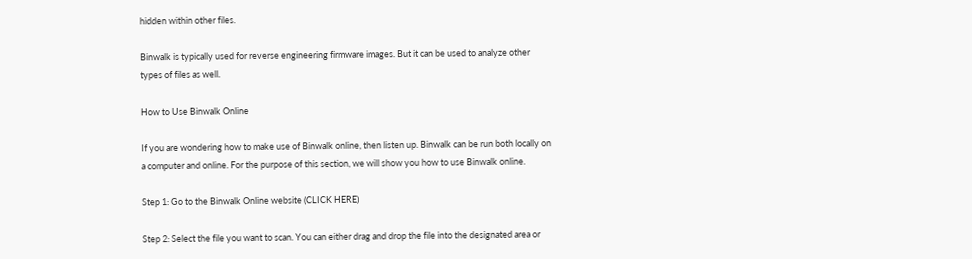hidden within other files.

Binwalk is typically used for reverse engineering firmware images. But it can be used to analyze other types of files as well.

How to Use Binwalk Online

If you are wondering how to make use of Binwalk online, then listen up. Binwalk can be run both locally on a computer and online. For the purpose of this section, we will show you how to use Binwalk online.

Step 1: Go to the Binwalk Online website (CLICK HERE)

Step 2: Select the file you want to scan. You can either drag and drop the file into the designated area or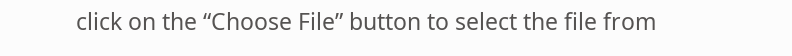click on the “Choose File” button to select the file from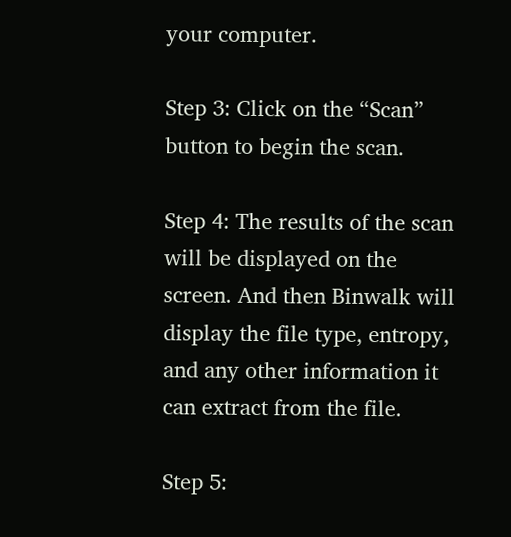your computer.

Step 3: Click on the “Scan” button to begin the scan.

Step 4: The results of the scan will be displayed on the screen. And then Binwalk will display the file type, entropy, and any other information it can extract from the file.

Step 5: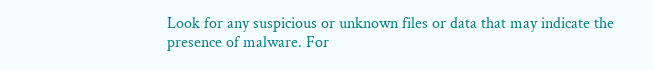Look for any suspicious or unknown files or data that may indicate the presence of malware. For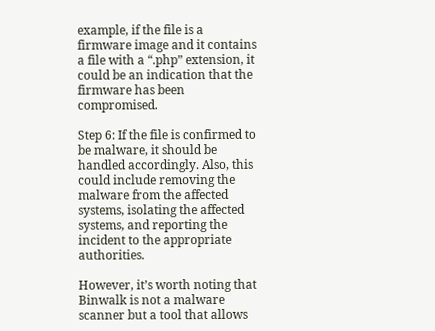example, if the file is a firmware image and it contains a file with a “.php” extension, it could be an indication that the firmware has been compromised.

Step 6: If the file is confirmed to be malware, it should be handled accordingly. Also, this could include removing the malware from the affected systems, isolating the affected systems, and reporting the incident to the appropriate authorities.

However, it’s worth noting that Binwalk is not a malware scanner but a tool that allows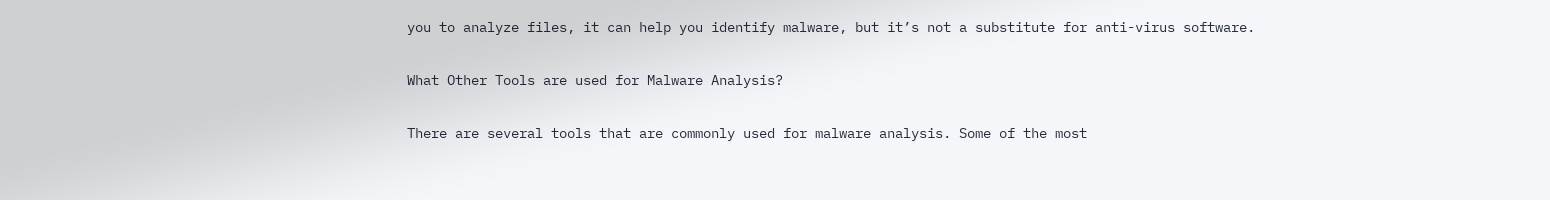you to analyze files, it can help you identify malware, but it’s not a substitute for anti-virus software.

What Other Tools are used for Malware Analysis?

There are several tools that are commonly used for malware analysis. Some of the most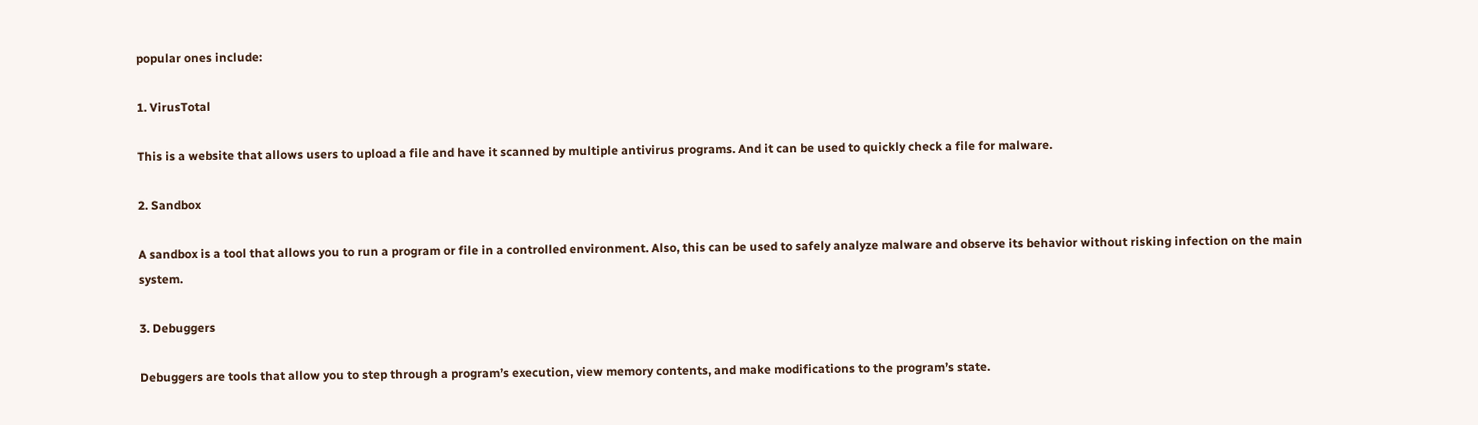popular ones include:

1. VirusTotal

This is a website that allows users to upload a file and have it scanned by multiple antivirus programs. And it can be used to quickly check a file for malware.

2. Sandbox

A sandbox is a tool that allows you to run a program or file in a controlled environment. Also, this can be used to safely analyze malware and observe its behavior without risking infection on the main system.

3. Debuggers

Debuggers are tools that allow you to step through a program’s execution, view memory contents, and make modifications to the program’s state.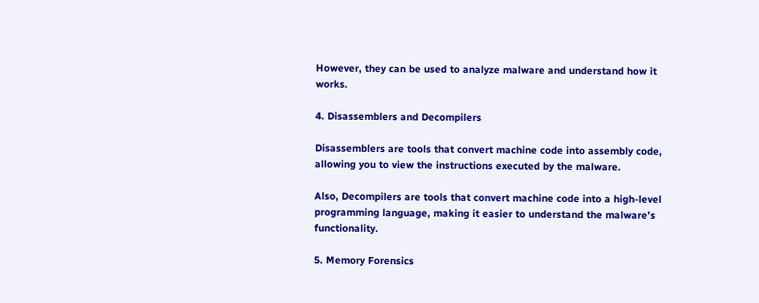However, they can be used to analyze malware and understand how it works.

4. Disassemblers and Decompilers

Disassemblers are tools that convert machine code into assembly code, allowing you to view the instructions executed by the malware.

Also, Decompilers are tools that convert machine code into a high-level programming language, making it easier to understand the malware’s functionality.

5. Memory Forensics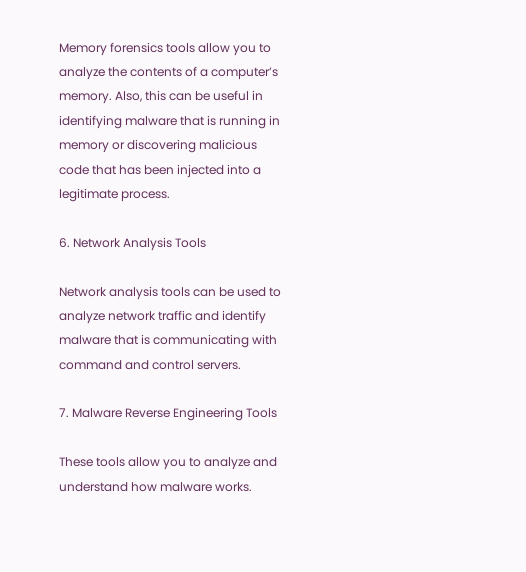Memory forensics tools allow you to analyze the contents of a computer’s memory. Also, this can be useful in identifying malware that is running in memory or discovering malicious code that has been injected into a legitimate process.

6. Network Analysis Tools

Network analysis tools can be used to analyze network traffic and identify malware that is communicating with command and control servers.

7. Malware Reverse Engineering Tools

These tools allow you to analyze and understand how malware works.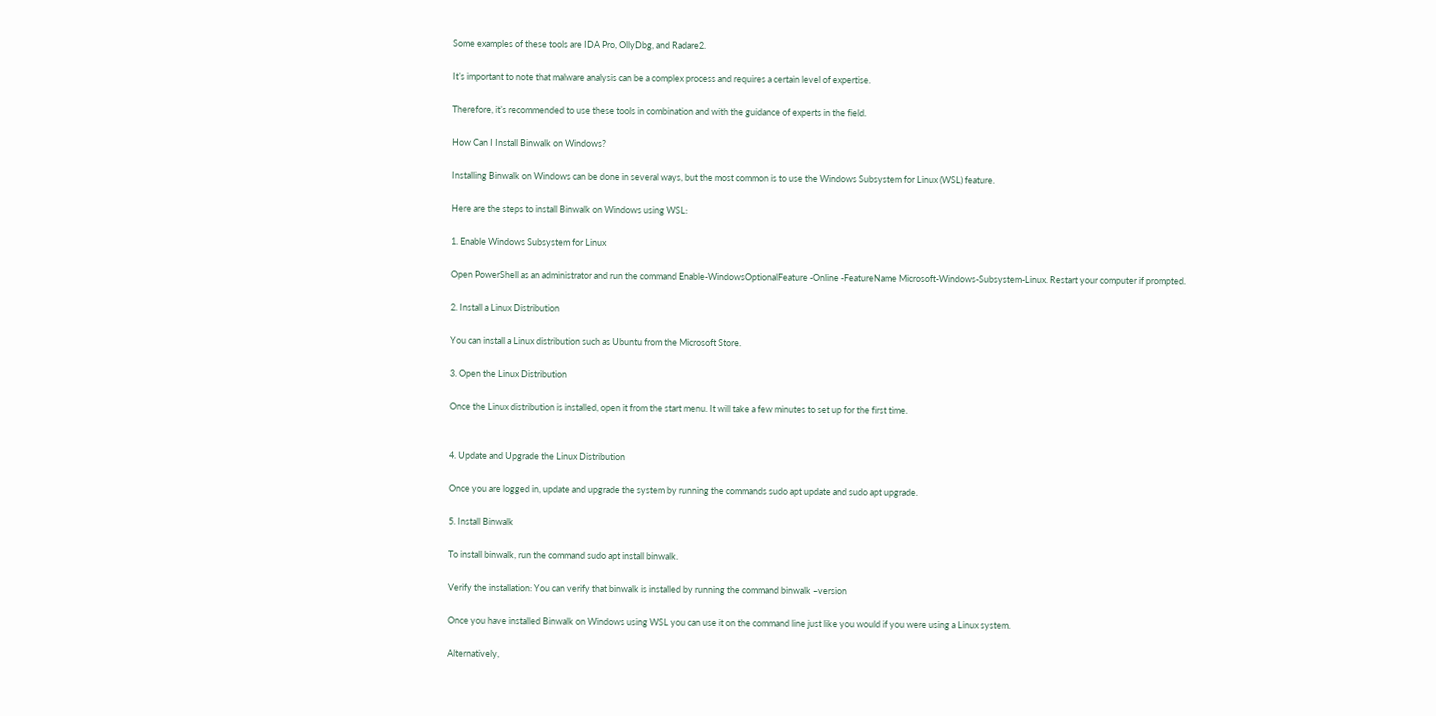Some examples of these tools are IDA Pro, OllyDbg, and Radare2.

It’s important to note that malware analysis can be a complex process and requires a certain level of expertise.

Therefore, it’s recommended to use these tools in combination and with the guidance of experts in the field.

How Can I Install Binwalk on Windows?

Installing Binwalk on Windows can be done in several ways, but the most common is to use the Windows Subsystem for Linux (WSL) feature.

Here are the steps to install Binwalk on Windows using WSL:

1. Enable Windows Subsystem for Linux

Open PowerShell as an administrator and run the command Enable-WindowsOptionalFeature -Online -FeatureName Microsoft-Windows-Subsystem-Linux. Restart your computer if prompted.

2. Install a Linux Distribution

You can install a Linux distribution such as Ubuntu from the Microsoft Store.

3. Open the Linux Distribution

Once the Linux distribution is installed, open it from the start menu. It will take a few minutes to set up for the first time.


4. Update and Upgrade the Linux Distribution

Once you are logged in, update and upgrade the system by running the commands sudo apt update and sudo apt upgrade.

5. Install Binwalk

To install binwalk, run the command sudo apt install binwalk.

Verify the installation: You can verify that binwalk is installed by running the command binwalk –version

Once you have installed Binwalk on Windows using WSL you can use it on the command line just like you would if you were using a Linux system.

Alternatively,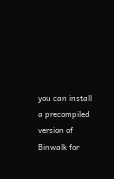you can install a precompiled version of Binwalk for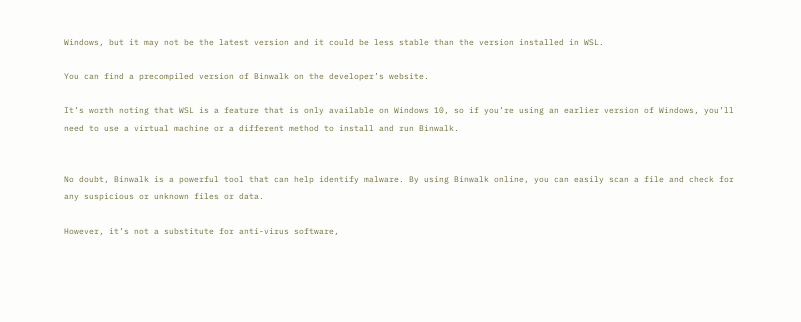Windows, but it may not be the latest version and it could be less stable than the version installed in WSL.

You can find a precompiled version of Binwalk on the developer’s website.

It’s worth noting that WSL is a feature that is only available on Windows 10, so if you’re using an earlier version of Windows, you’ll need to use a virtual machine or a different method to install and run Binwalk.


No doubt, Binwalk is a powerful tool that can help identify malware. By using Binwalk online, you can easily scan a file and check for any suspicious or unknown files or data.

However, it’s not a substitute for anti-virus software,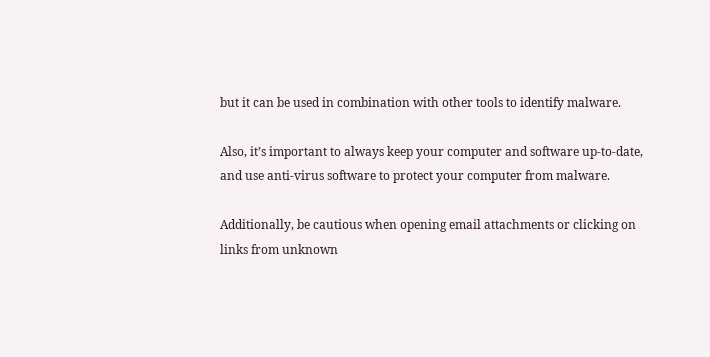but it can be used in combination with other tools to identify malware.

Also, it’s important to always keep your computer and software up-to-date, and use anti-virus software to protect your computer from malware.

Additionally, be cautious when opening email attachments or clicking on links from unknown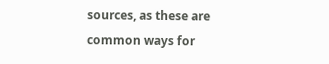sources, as these are common ways for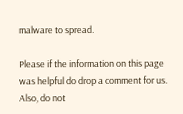malware to spread.

Please if the information on this page was helpful do drop a comment for us. Also, do not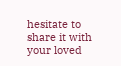hesitate to share it with your loved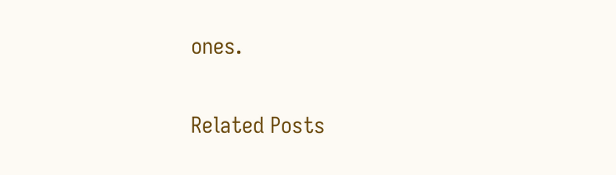ones.

Related Posts